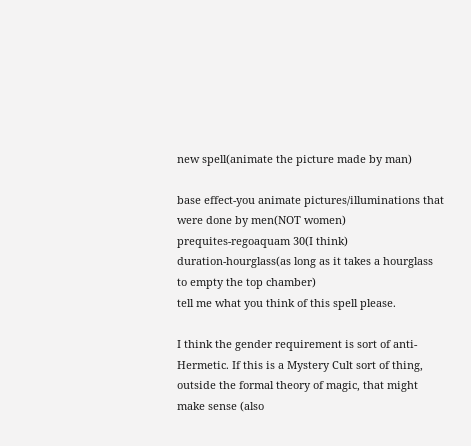new spell(animate the picture made by man)

base effect-you animate pictures/illuminations that were done by men(NOT women)
prequites-regoaquam 30(I think)
duration-hourglass(as long as it takes a hourglass to empty the top chamber)
tell me what you think of this spell please.

I think the gender requirement is sort of anti-Hermetic. If this is a Mystery Cult sort of thing, outside the formal theory of magic, that might make sense (also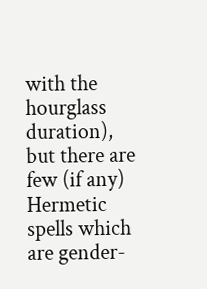with the hourglass duration), but there are few (if any) Hermetic spells which are gender-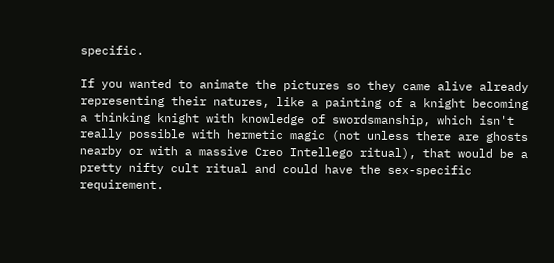specific.

If you wanted to animate the pictures so they came alive already representing their natures, like a painting of a knight becoming a thinking knight with knowledge of swordsmanship, which isn't really possible with hermetic magic (not unless there are ghosts nearby or with a massive Creo Intellego ritual), that would be a pretty nifty cult ritual and could have the sex-specific requirement.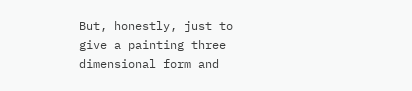But, honestly, just to give a painting three dimensional form and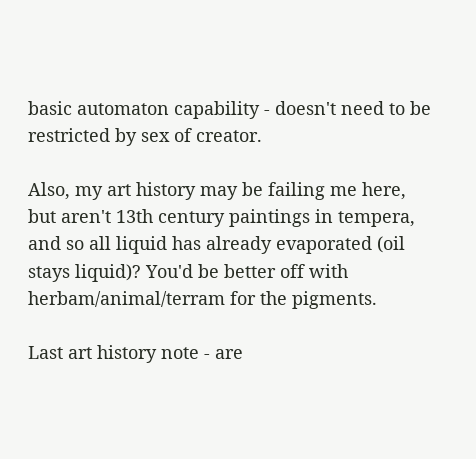basic automaton capability - doesn't need to be restricted by sex of creator.

Also, my art history may be failing me here, but aren't 13th century paintings in tempera, and so all liquid has already evaporated (oil stays liquid)? You'd be better off with herbam/animal/terram for the pigments.

Last art history note - are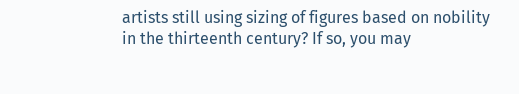artists still using sizing of figures based on nobility in the thirteenth century? If so, you may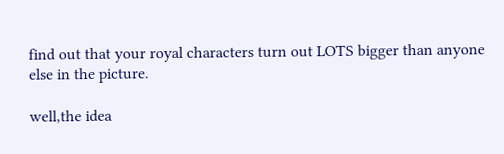find out that your royal characters turn out LOTS bigger than anyone else in the picture.

well,the idea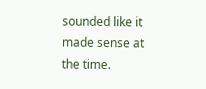sounded like it made sense at the time.